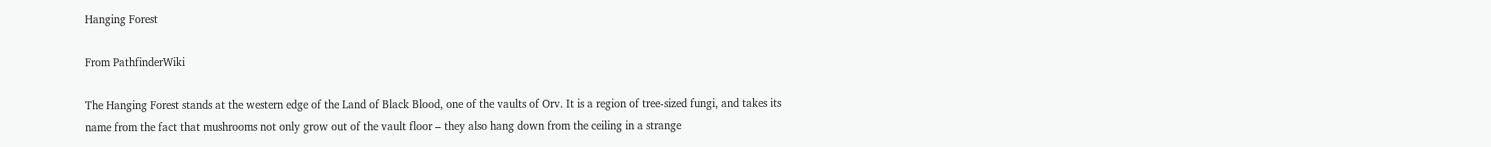Hanging Forest

From PathfinderWiki

The Hanging Forest stands at the western edge of the Land of Black Blood, one of the vaults of Orv. It is a region of tree-sized fungi, and takes its name from the fact that mushrooms not only grow out of the vault floor – they also hang down from the ceiling in a strange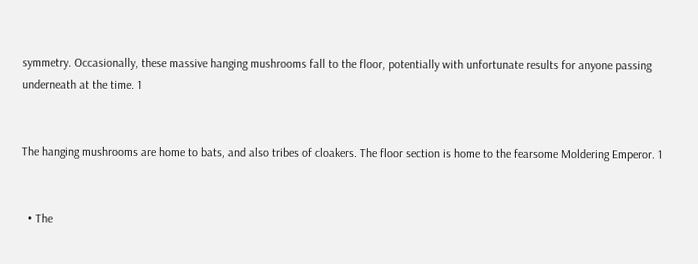symmetry. Occasionally, these massive hanging mushrooms fall to the floor, potentially with unfortunate results for anyone passing underneath at the time. 1


The hanging mushrooms are home to bats, and also tribes of cloakers. The floor section is home to the fearsome Moldering Emperor. 1


  • The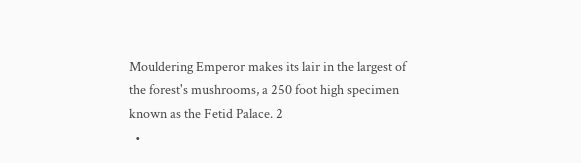Mouldering Emperor makes its lair in the largest of the forest's mushrooms, a 250 foot high specimen known as the Fetid Palace. 2
  •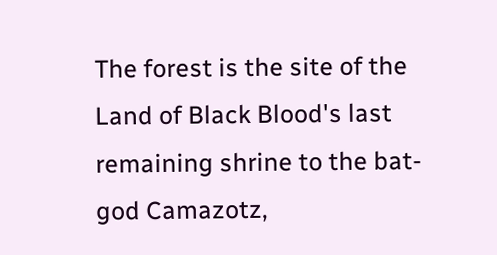The forest is the site of the Land of Black Blood's last remaining shrine to the bat-god Camazotz,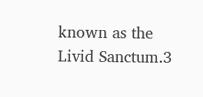known as the Livid Sanctum.3